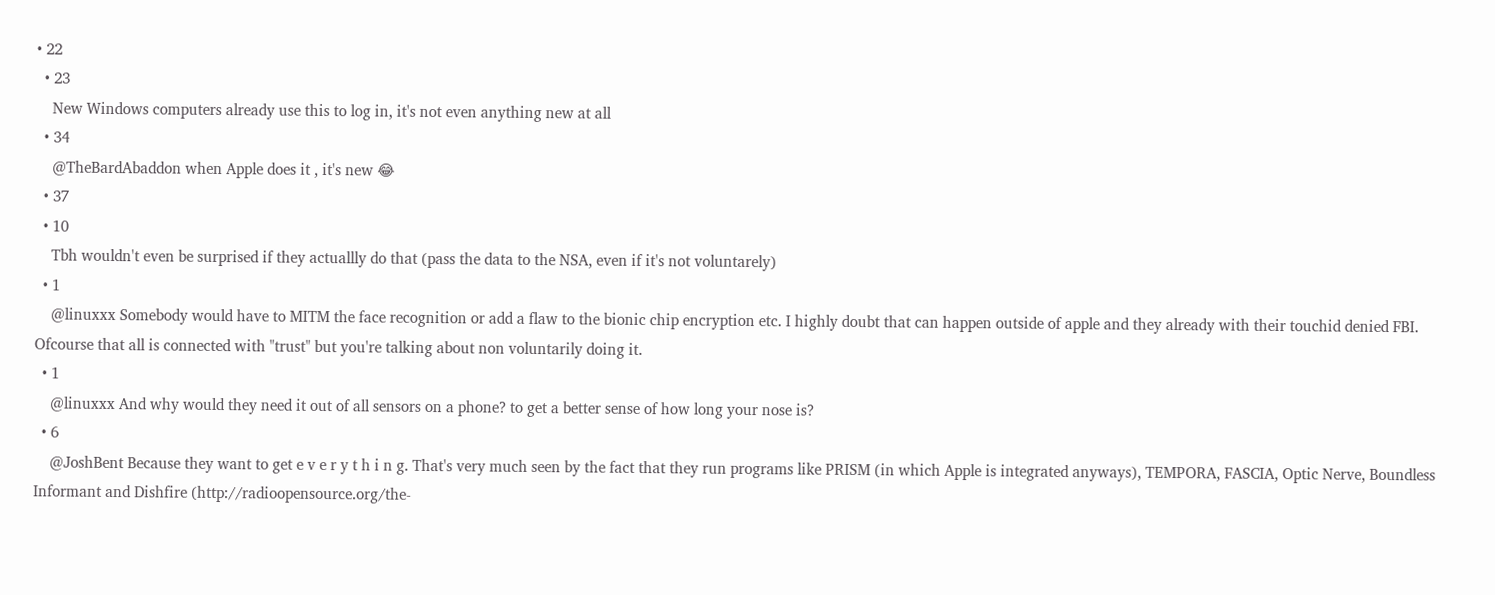• 22
  • 23
    New Windows computers already use this to log in, it's not even anything new at all
  • 34
    @TheBardAbaddon when Apple does it , it's new 😂
  • 37
  • 10
    Tbh wouldn't even be surprised if they actuallly do that (pass the data to the NSA, even if it's not voluntarely)
  • 1
    @linuxxx Somebody would have to MITM the face recognition or add a flaw to the bionic chip encryption etc. I highly doubt that can happen outside of apple and they already with their touchid denied FBI. Ofcourse that all is connected with "trust" but you're talking about non voluntarily doing it.
  • 1
    @linuxxx And why would they need it out of all sensors on a phone? to get a better sense of how long your nose is?
  • 6
    @JoshBent Because they want to get e v e r y t h i n g. That's very much seen by the fact that they run programs like PRISM (in which Apple is integrated anyways), TEMPORA, FASCIA, Optic Nerve, Boundless Informant and Dishfire (http://radioopensource.org/the-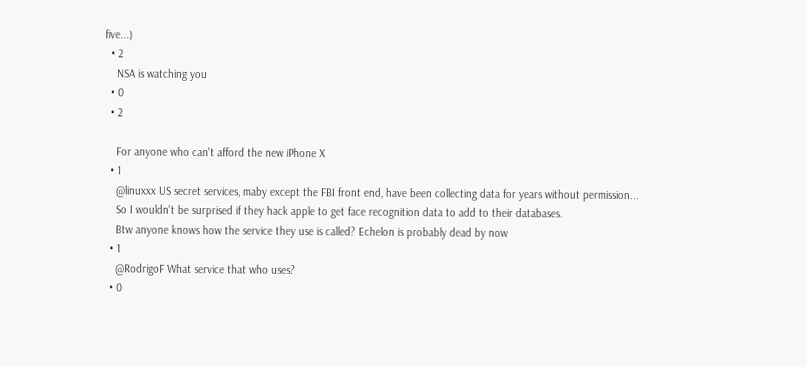five...)
  • 2
    NSA is watching you
  • 0
  • 2

    For anyone who can't afford the new iPhone X
  • 1
    @linuxxx US secret services, maby except the FBI front end, have been collecting data for years without permission...
    So I wouldn't be surprised if they hack apple to get face recognition data to add to their databases.
    Btw anyone knows how the service they use is called? Echelon is probably dead by now
  • 1
    @RodrigoF What service that who uses?
  • 0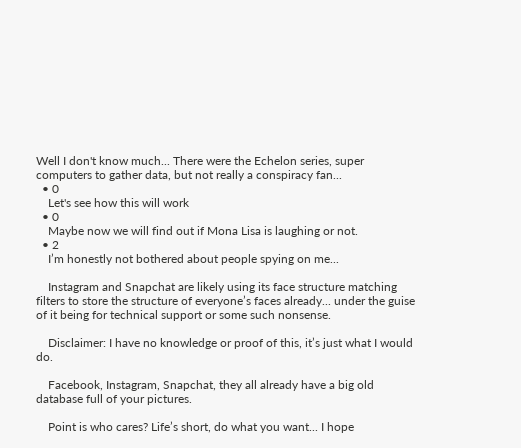Well I don't know much... There were the Echelon series, super computers to gather data, but not really a conspiracy fan...
  • 0
    Let's see how this will work
  • 0
    Maybe now we will find out if Mona Lisa is laughing or not.
  • 2
    I’m honestly not bothered about people spying on me...

    Instagram and Snapchat are likely using its face structure matching filters to store the structure of everyone’s faces already... under the guise of it being for technical support or some such nonsense.

    Disclaimer: I have no knowledge or proof of this, it’s just what I would do.

    Facebook, Instagram, Snapchat, they all already have a big old database full of your pictures.

    Point is who cares? Life’s short, do what you want... I hope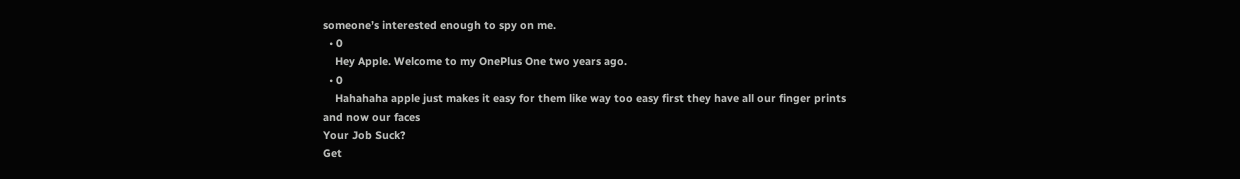someone’s interested enough to spy on me.
  • 0
    Hey Apple. Welcome to my OnePlus One two years ago.
  • 0
    Hahahaha apple just makes it easy for them like way too easy first they have all our finger prints and now our faces
Your Job Suck?
Get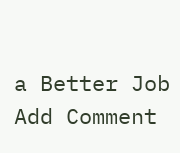a Better Job
Add Comment